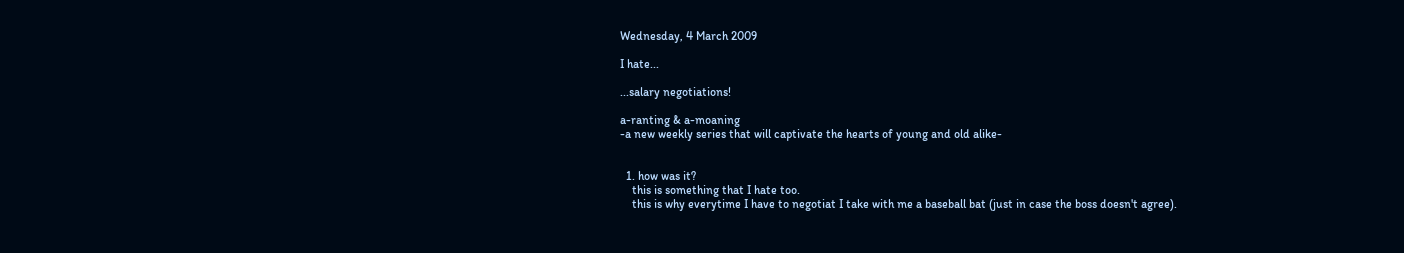Wednesday, 4 March 2009

I hate...

...salary negotiations!

a-ranting & a-moaning
-a new weekly series that will captivate the hearts of young and old alike-


  1. how was it?
    this is something that I hate too.
    this is why everytime I have to negotiat I take with me a baseball bat (just in case the boss doesn't agree).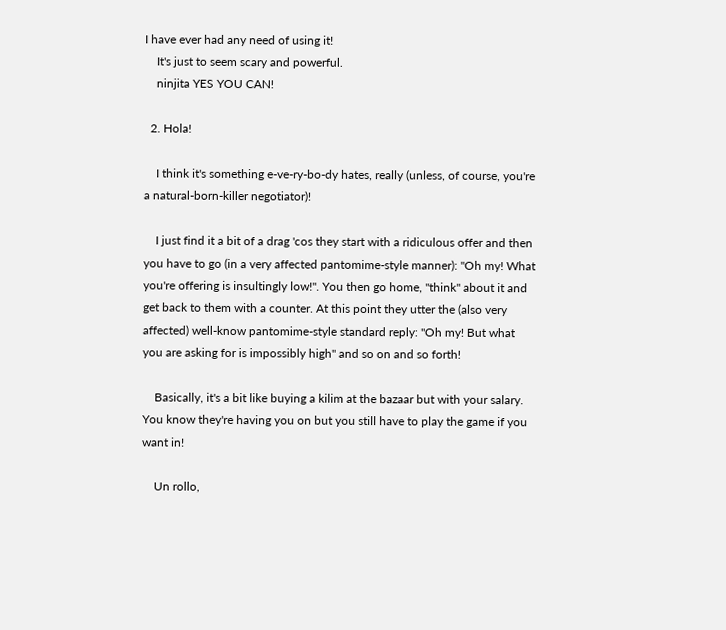I have ever had any need of using it!
    It's just to seem scary and powerful.
    ninjita YES YOU CAN!

  2. Hola!

    I think it's something e-ve-ry-bo-dy hates, really (unless, of course, you're a natural-born-killer negotiator)!

    I just find it a bit of a drag 'cos they start with a ridiculous offer and then you have to go (in a very affected pantomime-style manner): "Oh my! What you're offering is insultingly low!". You then go home, "think" about it and get back to them with a counter. At this point they utter the (also very affected) well-know pantomime-style standard reply: "Oh my! But what you are asking for is impossibly high" and so on and so forth!

    Basically, it's a bit like buying a kilim at the bazaar but with your salary. You know they're having you on but you still have to play the game if you want in!

    Un rollo,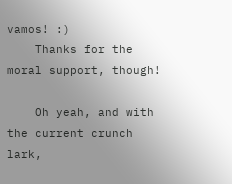vamos! :)
    Thanks for the moral support, though!

    Oh yeah, and with the current crunch lark,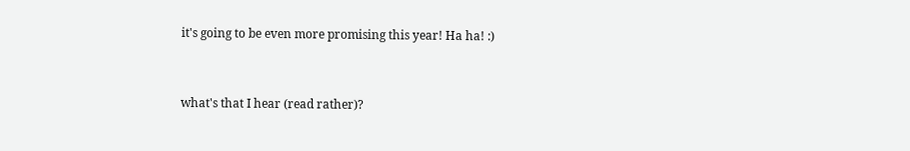it's going to be even more promising this year! Ha ha! :)


what's that I hear (read rather)?